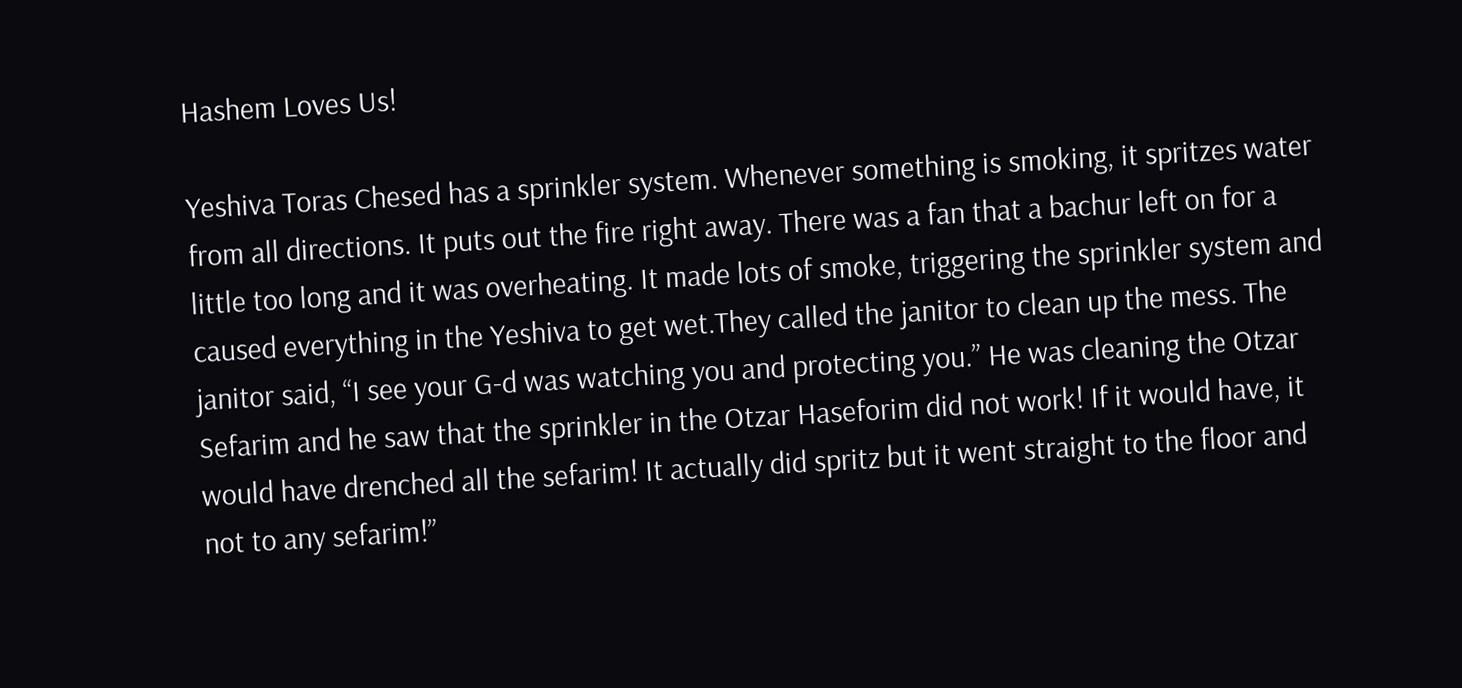Hashem Loves Us!

Yeshiva Toras Chesed has a sprinkler system. Whenever something is smoking, it spritzes water from all directions. It puts out the fire right away. There was a fan that a bachur left on for a little too long and it was overheating. It made lots of smoke, triggering the sprinkler system and caused everything in the Yeshiva to get wet.They called the janitor to clean up the mess. The janitor said, “I see your G-d was watching you and protecting you.” He was cleaning the Otzar Sefarim and he saw that the sprinkler in the Otzar Haseforim did not work! If it would have, it would have drenched all the sefarim! It actually did spritz but it went straight to the floor and not to any sefarim!”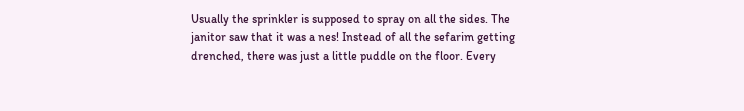Usually the sprinkler is supposed to spray on all the sides. The janitor saw that it was a nes! Instead of all the sefarim getting drenched, there was just a little puddle on the floor. Every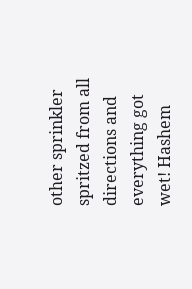other sprinkler spritzed from all directions and everything got wet! Hashem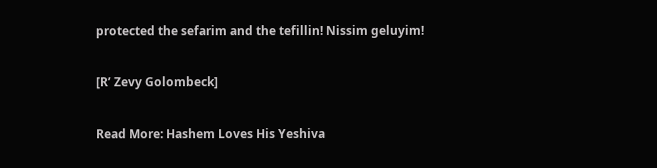protected the sefarim and the tefillin! Nissim geluyim!

[R’ Zevy Golombeck]

Read More: Hashem Loves His Yeshiva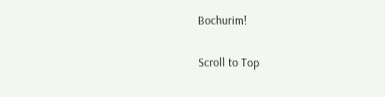Bochurim!

Scroll to Top